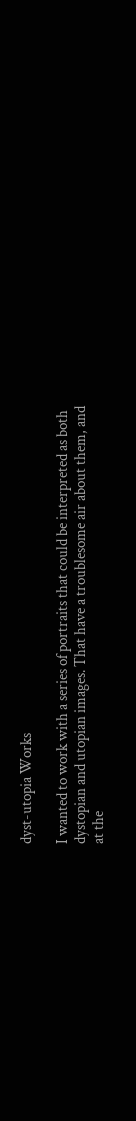dyst-utopia Works

I wanted to work with a series of portraits that could be interpreted as both dystopian and utopian images. That have a troublesome air about them, and at the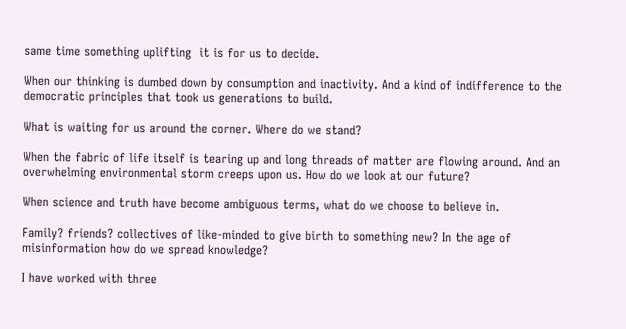same time something uplifting  it is for us to decide.

When our thinking is dumbed down by consumption and inactivity. And a kind of indifference to the democratic principles that took us generations to build.

What is waiting for us around the corner. Where do we stand?

When the fabric of life itself is tearing up and long threads of matter are flowing around. And an overwhelming environmental storm creeps upon us. How do we look at our future?

When science and truth have become ambiguous terms, what do we choose to believe in.

Family? friends? collectives of like-minded to give birth to something new? In the age of misinformation how do we spread knowledge?

I have worked with three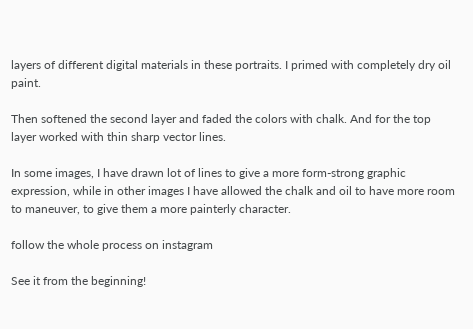layers of different digital materials in these portraits. I primed with completely dry oil paint.

Then softened the second layer and faded the colors with chalk. And for the top layer worked with thin sharp vector lines.

In some images, I have drawn lot of lines to give a more form-strong graphic expression, while in other images I have allowed the chalk and oil to have more room to maneuver, to give them a more painterly character.

follow the whole process on instagram

See it from the beginning!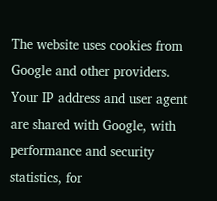The website uses cookies from Google and other providers. Your IP address and user agent are shared with Google, with performance and security statistics, for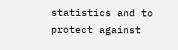statistics and to protect against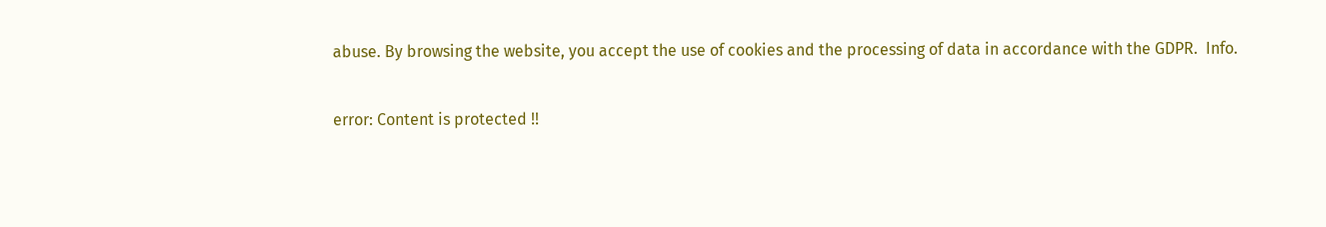abuse. By browsing the website, you accept the use of cookies and the processing of data in accordance with the GDPR.  Info.

error: Content is protected !!